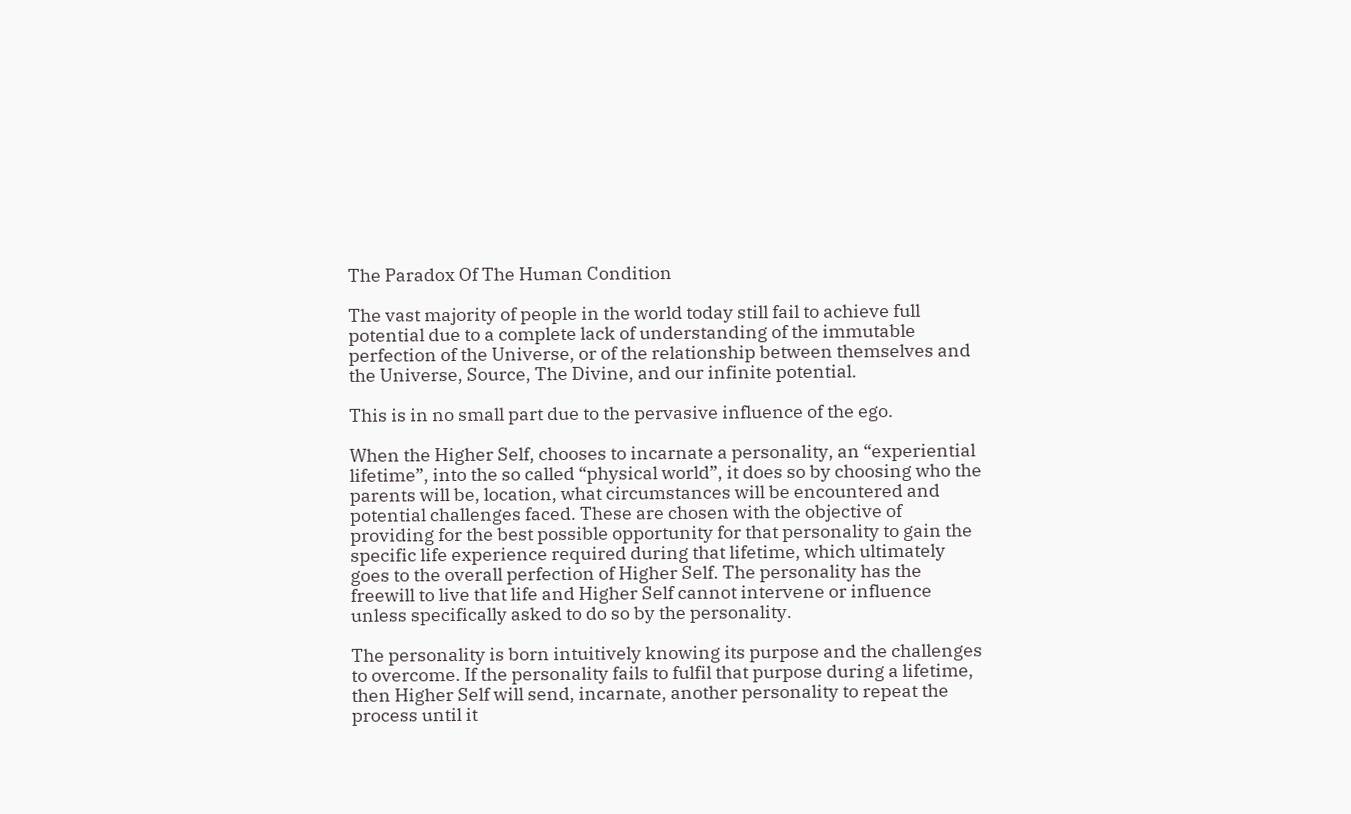The Paradox Of The Human Condition

The vast majority of people in the world today still fail to achieve full potential due to a complete lack of understanding of the immutable perfection of the Universe, or of the relationship between themselves and the Universe, Source, The Divine, and our infinite potential.

This is in no small part due to the pervasive influence of the ego.

When the Higher Self, chooses to incarnate a personality, an “experiential lifetime”, into the so called “physical world”, it does so by choosing who the parents will be, location, what circumstances will be encountered and potential challenges faced. These are chosen with the objective of providing for the best possible opportunity for that personality to gain the specific life experience required during that lifetime, which ultimately goes to the overall perfection of Higher Self. The personality has the freewill to live that life and Higher Self cannot intervene or influence unless specifically asked to do so by the personality.

The personality is born intuitively knowing its purpose and the challenges to overcome. If the personality fails to fulfil that purpose during a lifetime, then Higher Self will send, incarnate, another personality to repeat the process until it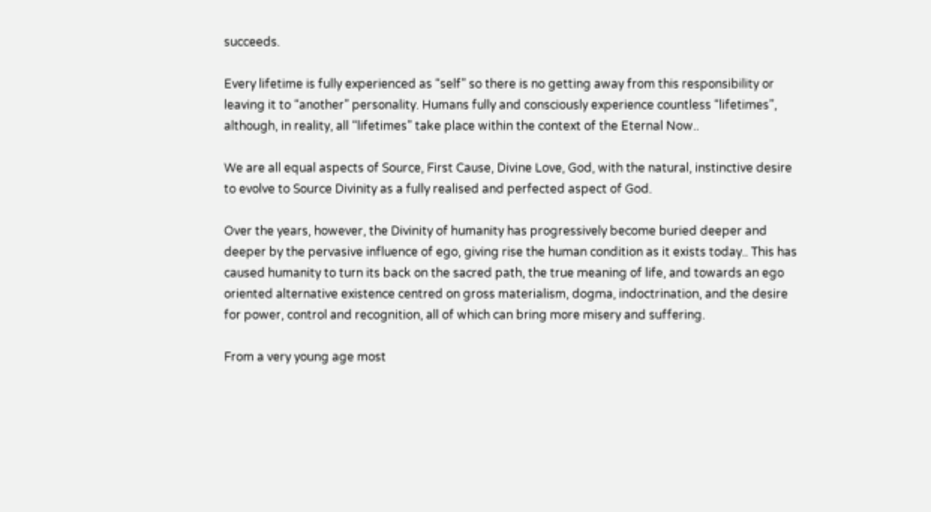succeeds.

Every lifetime is fully experienced as “self” so there is no getting away from this responsibility or leaving it to “another” personality. Humans fully and consciously experience countless “lifetimes”, although, in reality, all “lifetimes” take place within the context of the Eternal Now..

We are all equal aspects of Source, First Cause, Divine Love, God, with the natural, instinctive desire to evolve to Source Divinity as a fully realised and perfected aspect of God.

Over the years, however, the Divinity of humanity has progressively become buried deeper and deeper by the pervasive influence of ego, giving rise the human condition as it exists today.. This has caused humanity to turn its back on the sacred path, the true meaning of life, and towards an ego oriented alternative existence centred on gross materialism, dogma, indoctrination, and the desire for power, control and recognition, all of which can bring more misery and suffering.

From a very young age most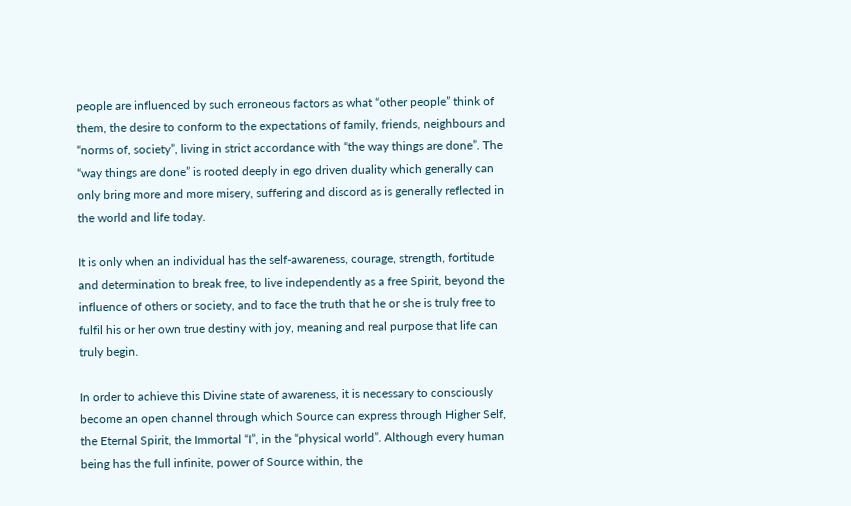people are influenced by such erroneous factors as what “other people” think of them, the desire to conform to the expectations of family, friends, neighbours and “norms of, society”, living in strict accordance with “the way things are done”. The “way things are done” is rooted deeply in ego driven duality which generally can only bring more and more misery, suffering and discord as is generally reflected in the world and life today.

It is only when an individual has the self-awareness, courage, strength, fortitude and determination to break free, to live independently as a free Spirit, beyond the influence of others or society, and to face the truth that he or she is truly free to fulfil his or her own true destiny with joy, meaning and real purpose that life can truly begin.

In order to achieve this Divine state of awareness, it is necessary to consciously become an open channel through which Source can express through Higher Self, the Eternal Spirit, the Immortal “I”, in the “physical world”. Although every human being has the full infinite, power of Source within, the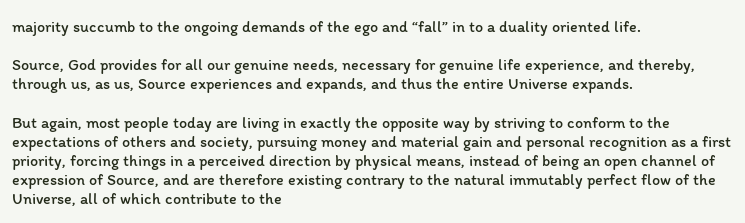majority succumb to the ongoing demands of the ego and “fall” in to a duality oriented life.

Source, God provides for all our genuine needs, necessary for genuine life experience, and thereby, through us, as us, Source experiences and expands, and thus the entire Universe expands.

But again, most people today are living in exactly the opposite way by striving to conform to the expectations of others and society, pursuing money and material gain and personal recognition as a first priority, forcing things in a perceived direction by physical means, instead of being an open channel of expression of Source, and are therefore existing contrary to the natural immutably perfect flow of the Universe, all of which contribute to the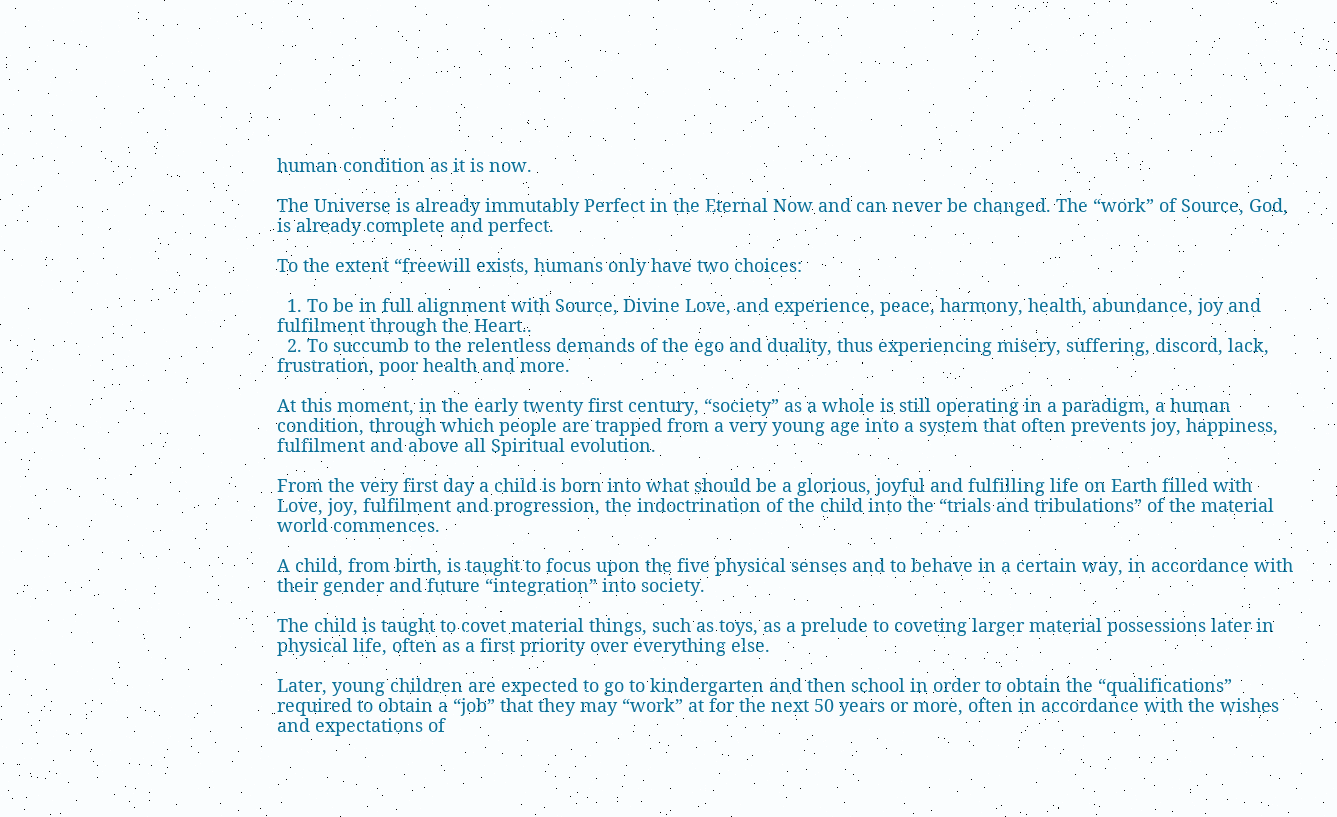human condition as it is now.

The Universe is already immutably Perfect in the Eternal Now and can never be changed. The “work” of Source, God, is already complete and perfect.

To the extent “freewill exists, humans only have two choices:

  1. To be in full alignment with Source, Divine Love, and experience, peace, harmony, health, abundance, joy and fulfilment through the Heart..
  2. To succumb to the relentless demands of the ego and duality, thus experiencing misery, suffering, discord, lack, frustration, poor health and more.

At this moment, in the early twenty first century, “society” as a whole is still operating in a paradigm, a human condition, through which people are trapped from a very young age into a system that often prevents joy, happiness, fulfilment and above all Spiritual evolution.

From the very first day a child is born into what should be a glorious, joyful and fulfilling life on Earth filled with Love, joy, fulfilment and progression, the indoctrination of the child into the “trials and tribulations” of the material world commences.

A child, from birth, is taught to focus upon the five physical senses and to behave in a certain way, in accordance with their gender and future “integration” into society.

The child is taught to covet material things, such as toys, as a prelude to coveting larger material possessions later in physical life, often as a first priority over everything else.

Later, young children are expected to go to kindergarten and then school in order to obtain the “qualifications” required to obtain a “job” that they may “work” at for the next 50 years or more, often in accordance with the wishes and expectations of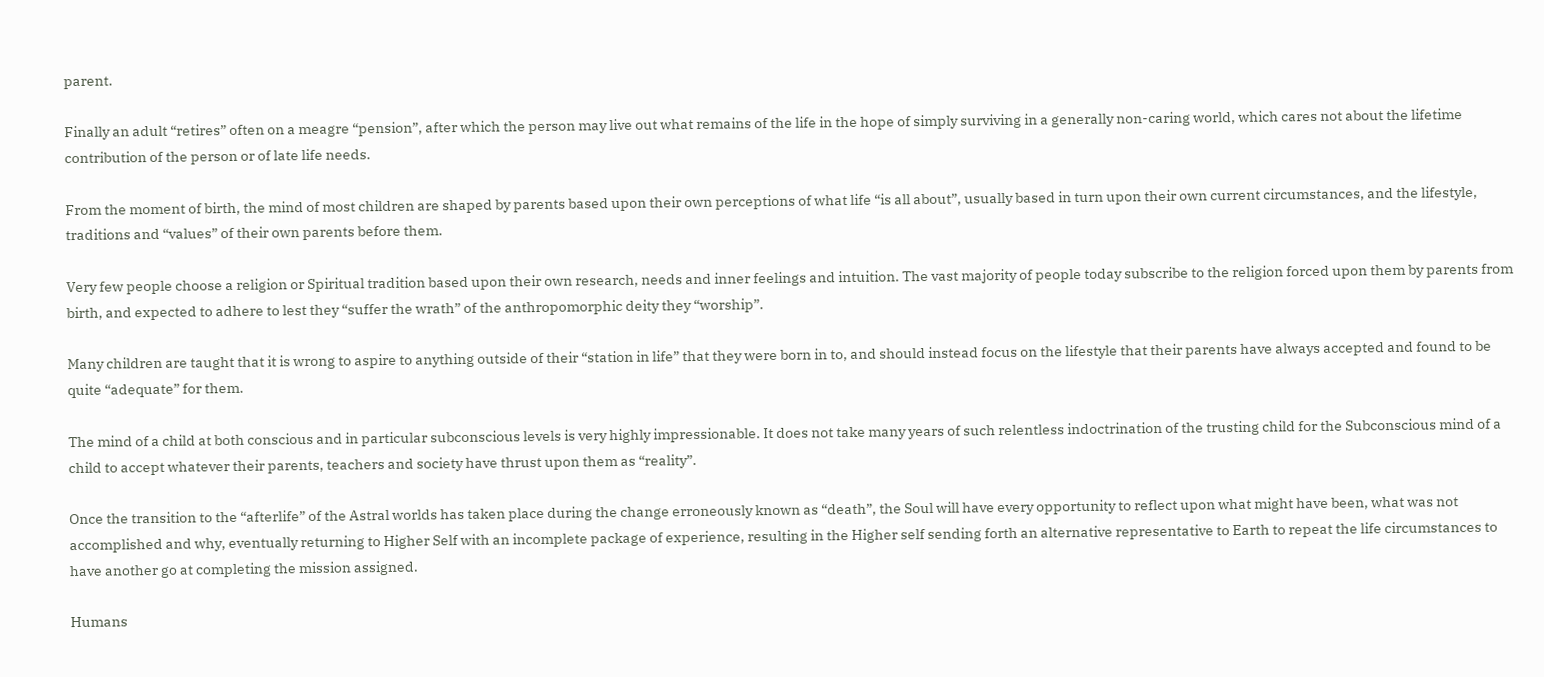parent.

Finally an adult “retires” often on a meagre “pension”, after which the person may live out what remains of the life in the hope of simply surviving in a generally non-caring world, which cares not about the lifetime contribution of the person or of late life needs.

From the moment of birth, the mind of most children are shaped by parents based upon their own perceptions of what life “is all about”, usually based in turn upon their own current circumstances, and the lifestyle, traditions and “values” of their own parents before them.

Very few people choose a religion or Spiritual tradition based upon their own research, needs and inner feelings and intuition. The vast majority of people today subscribe to the religion forced upon them by parents from birth, and expected to adhere to lest they “suffer the wrath” of the anthropomorphic deity they “worship”.

Many children are taught that it is wrong to aspire to anything outside of their “station in life” that they were born in to, and should instead focus on the lifestyle that their parents have always accepted and found to be quite “adequate” for them.

The mind of a child at both conscious and in particular subconscious levels is very highly impressionable. It does not take many years of such relentless indoctrination of the trusting child for the Subconscious mind of a child to accept whatever their parents, teachers and society have thrust upon them as “reality”.

Once the transition to the “afterlife” of the Astral worlds has taken place during the change erroneously known as “death”, the Soul will have every opportunity to reflect upon what might have been, what was not accomplished and why, eventually returning to Higher Self with an incomplete package of experience, resulting in the Higher self sending forth an alternative representative to Earth to repeat the life circumstances to have another go at completing the mission assigned.

Humans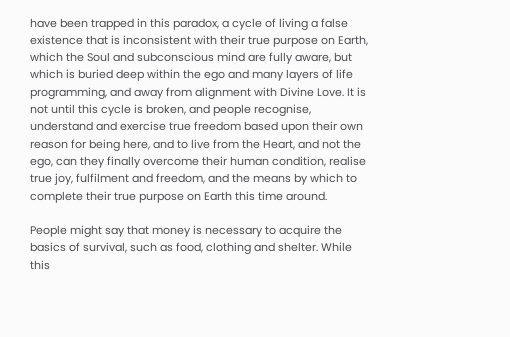have been trapped in this paradox, a cycle of living a false existence that is inconsistent with their true purpose on Earth, which the Soul and subconscious mind are fully aware, but which is buried deep within the ego and many layers of life programming, and away from alignment with Divine Love. It is not until this cycle is broken, and people recognise, understand and exercise true freedom based upon their own reason for being here, and to live from the Heart, and not the ego, can they finally overcome their human condition, realise true joy, fulfilment and freedom, and the means by which to complete their true purpose on Earth this time around.

People might say that money is necessary to acquire the basics of survival, such as food, clothing and shelter. While this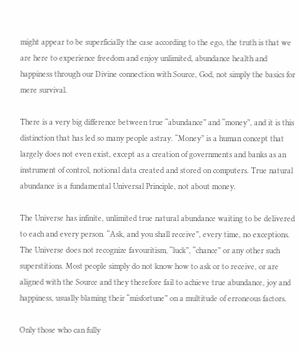might appear to be superficially the case according to the ego, the truth is that we are here to experience freedom and enjoy unlimited, abundance health and happiness through our Divine connection with Source, God, not simply the basics for mere survival.

There is a very big difference between true “abundance” and “money”, and it is this distinction that has led so many people astray. “Money” is a human concept that largely does not even exist, except as a creation of governments and banks as an instrument of control, notional data created and stored on computers. True natural abundance is a fundamental Universal Principle, not about money.

The Universe has infinite, unlimited true natural abundance waiting to be delivered to each and every person. “Ask, and you shall receive”, every time, no exceptions. The Universe does not recognize favouritism, “luck”, “chance” or any other such superstitions. Most people simply do not know how to ask or to receive, or are aligned with the Source and they therefore fail to achieve true abundance, joy and happiness, usually blaming their “misfortune” on a multitude of erroneous factors.

Only those who can fully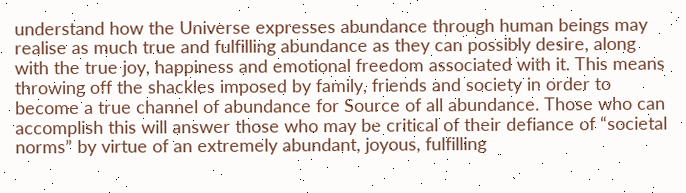understand how the Universe expresses abundance through human beings may realise as much true and fulfilling abundance as they can possibly desire, along with the true joy, happiness and emotional freedom associated with it. This means throwing off the shackles imposed by family, friends and society in order to become a true channel of abundance for Source of all abundance. Those who can accomplish this will answer those who may be critical of their defiance of “societal norms” by virtue of an extremely abundant, joyous, fulfilling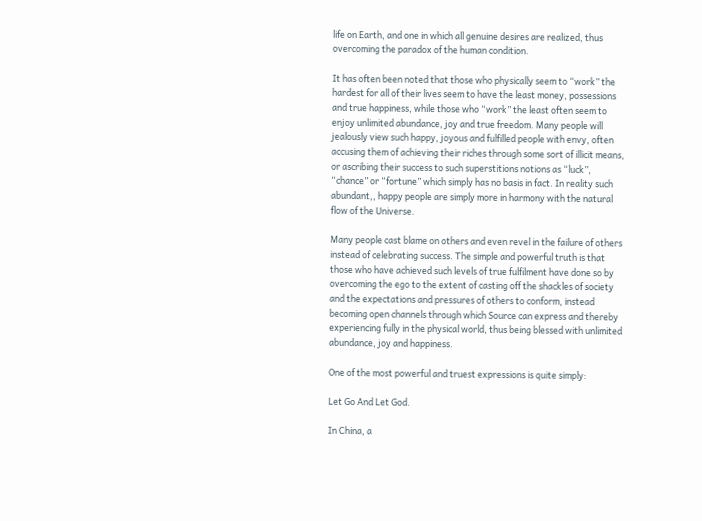life on Earth, and one in which all genuine desires are realized, thus overcoming the paradox of the human condition.

It has often been noted that those who physically seem to “work” the hardest for all of their lives seem to have the least money, possessions and true happiness, while those who “work” the least often seem to enjoy unlimited abundance, joy and true freedom. Many people will jealously view such happy, joyous and fulfilled people with envy, often accusing them of achieving their riches through some sort of illicit means, or ascribing their success to such superstitions notions as “luck”, “chance” or “fortune” which simply has no basis in fact. In reality such abundant,, happy people are simply more in harmony with the natural flow of the Universe.

Many people cast blame on others and even revel in the failure of others instead of celebrating success. The simple and powerful truth is that those who have achieved such levels of true fulfilment have done so by overcoming the ego to the extent of casting off the shackles of society and the expectations and pressures of others to conform, instead becoming open channels through which Source can express and thereby experiencing fully in the physical world, thus being blessed with unlimited abundance, joy and happiness.

One of the most powerful and truest expressions is quite simply:

Let Go And Let God.

In China, a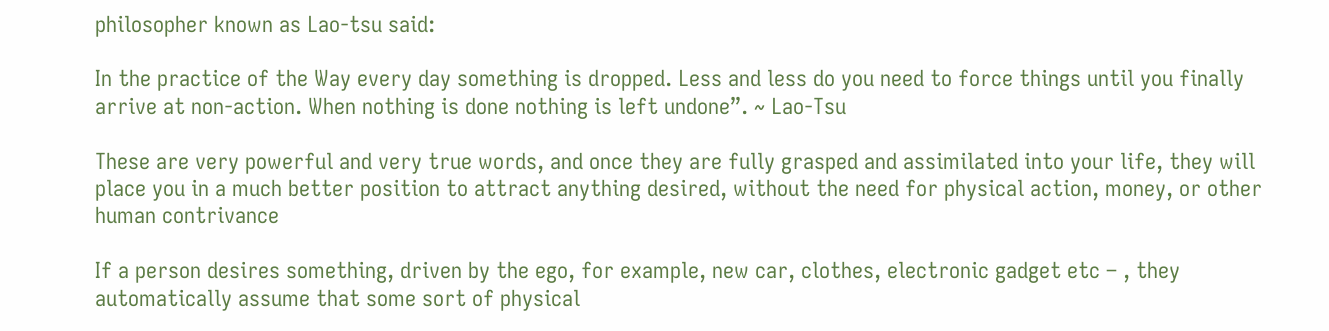philosopher known as Lao-tsu said:

In the practice of the Way every day something is dropped. Less and less do you need to force things until you finally arrive at non-action. When nothing is done nothing is left undone”. ~ Lao-Tsu

These are very powerful and very true words, and once they are fully grasped and assimilated into your life, they will place you in a much better position to attract anything desired, without the need for physical action, money, or other human contrivance

If a person desires something, driven by the ego, for example, new car, clothes, electronic gadget etc – , they automatically assume that some sort of physical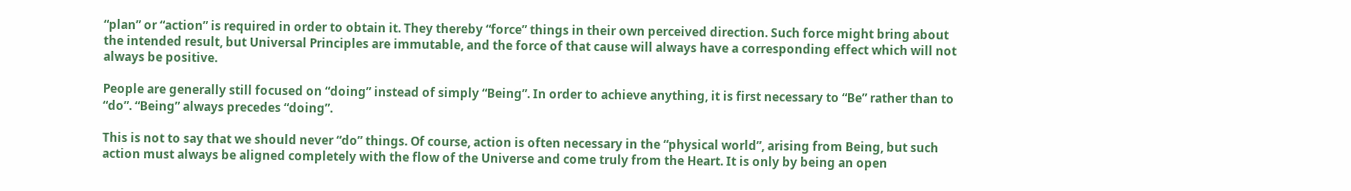“plan” or “action” is required in order to obtain it. They thereby “force” things in their own perceived direction. Such force might bring about the intended result, but Universal Principles are immutable, and the force of that cause will always have a corresponding effect which will not always be positive.

People are generally still focused on “doing” instead of simply “Being”. In order to achieve anything, it is first necessary to “Be” rather than to “do”. “Being” always precedes “doing”.

This is not to say that we should never “do” things. Of course, action is often necessary in the “physical world”, arising from Being, but such action must always be aligned completely with the flow of the Universe and come truly from the Heart. It is only by being an open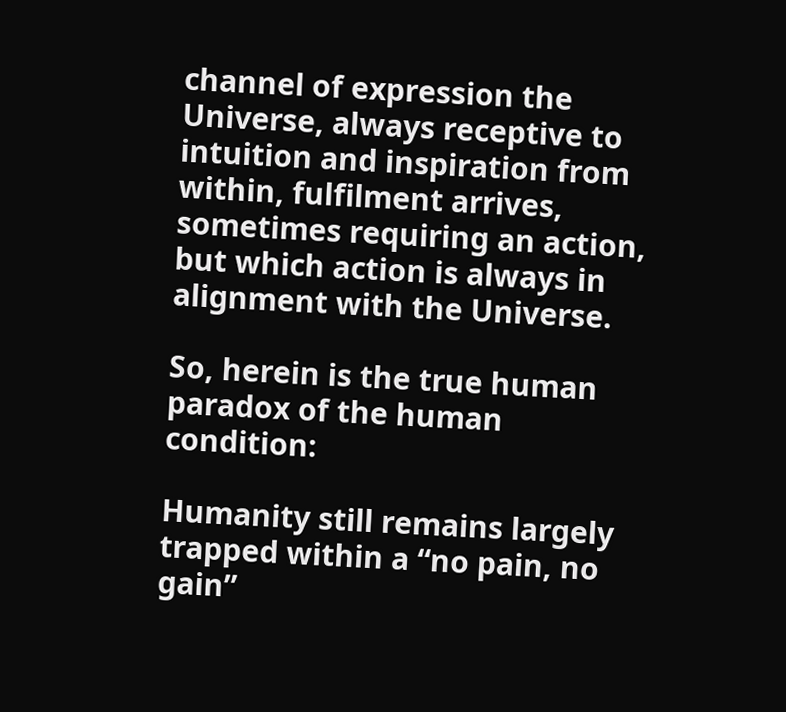channel of expression the Universe, always receptive to intuition and inspiration from within, fulfilment arrives, sometimes requiring an action, but which action is always in alignment with the Universe.

So, herein is the true human paradox of the human condition:

Humanity still remains largely trapped within a “no pain, no gain”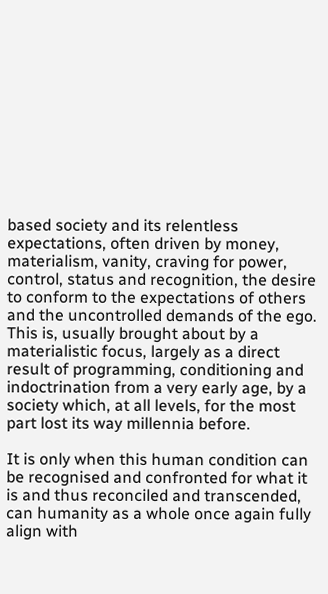based society and its relentless expectations, often driven by money, materialism, vanity, craving for power, control, status and recognition, the desire to conform to the expectations of others and the uncontrolled demands of the ego. This is, usually brought about by a materialistic focus, largely as a direct result of programming, conditioning and indoctrination from a very early age, by a society which, at all levels, for the most part lost its way millennia before.

It is only when this human condition can be recognised and confronted for what it is and thus reconciled and transcended, can humanity as a whole once again fully align with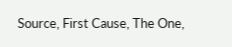Source, First Cause, The One,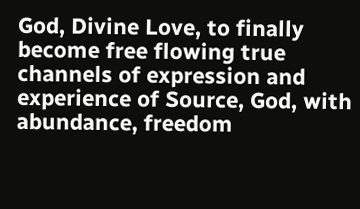God, Divine Love, to finally become free flowing true channels of expression and experience of Source, God, with abundance, freedom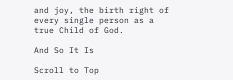and joy, the birth right of every single person as a true Child of God.

And So It Is

Scroll to Top